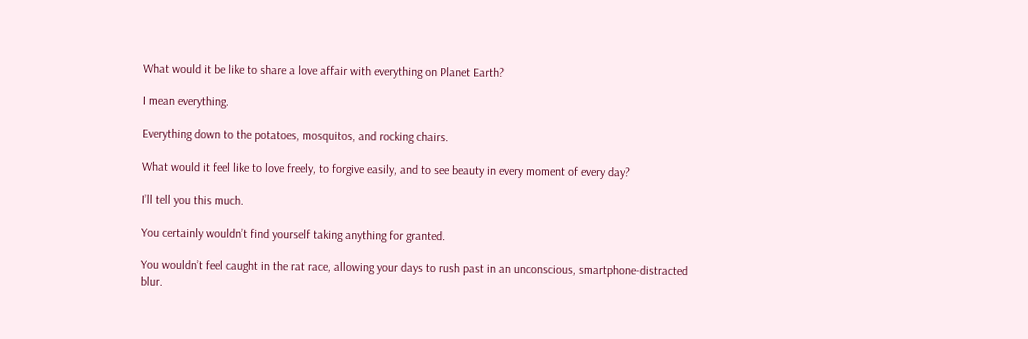What would it be like to share a love affair with everything on Planet Earth?

I mean everything.

Everything down to the potatoes, mosquitos, and rocking chairs.

What would it feel like to love freely, to forgive easily, and to see beauty in every moment of every day?

I’ll tell you this much.

You certainly wouldn’t find yourself taking anything for granted.

You wouldn’t feel caught in the rat race, allowing your days to rush past in an unconscious, smartphone-distracted blur.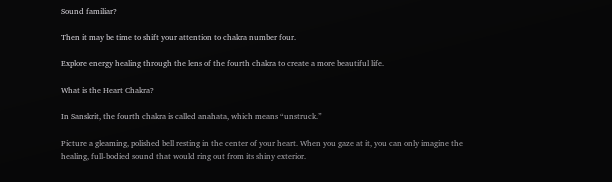Sound familiar?

Then it may be time to shift your attention to chakra number four.

Explore energy healing through the lens of the fourth chakra to create a more beautiful life.

What is the Heart Chakra?

In Sanskrit, the fourth chakra is called anahata, which means “unstruck.”

Picture a gleaming, polished bell resting in the center of your heart. When you gaze at it, you can only imagine the healing, full-bodied sound that would ring out from its shiny exterior.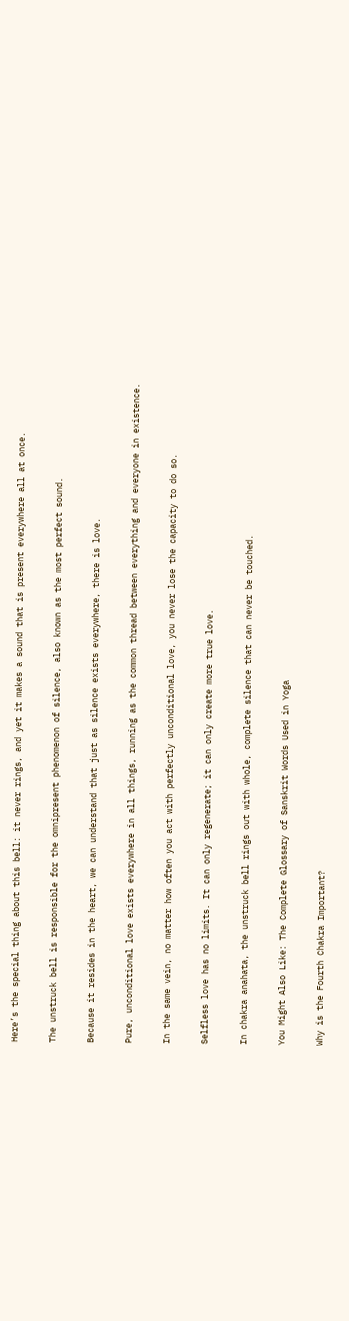Here’s the special thing about this bell: it never rings, and yet it makes a sound that is present everywhere all at once.

The unstruck bell is responsible for the omnipresent phenomenon of silence, also known as the most perfect sound.

Because it resides in the heart, we can understand that just as silence exists everywhere, there is love.

Pure, unconditional love exists everywhere in all things, running as the common thread between everything and everyone in existence.

In the same vein, no matter how often you act with perfectly unconditional love, you never lose the capacity to do so.

Selfless love has no limits. It can only regenerate; it can only create more true love.

In chakra anahata, the unstruck bell rings out with whole, complete silence that can never be touched.

You Might Also Like: The Complete Glossary of Sanskrit Words Used in Yoga

Why is the Fourth Chakra Important?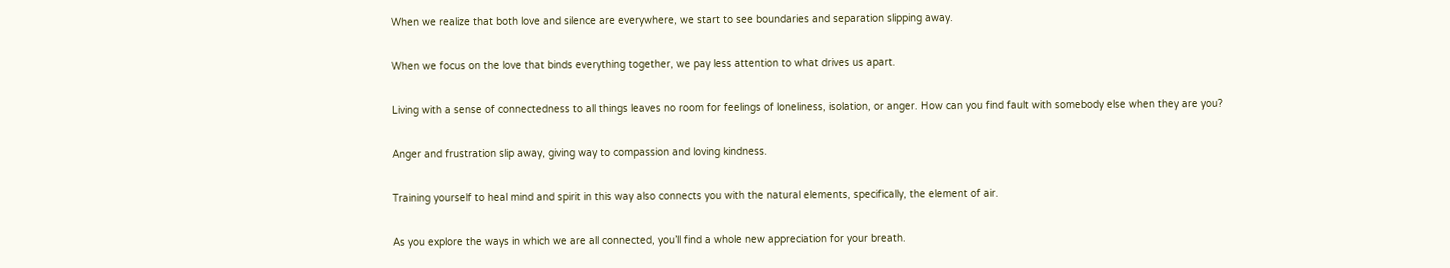When we realize that both love and silence are everywhere, we start to see boundaries and separation slipping away.

When we focus on the love that binds everything together, we pay less attention to what drives us apart.

Living with a sense of connectedness to all things leaves no room for feelings of loneliness, isolation, or anger. How can you find fault with somebody else when they are you?

Anger and frustration slip away, giving way to compassion and loving kindness.

Training yourself to heal mind and spirit in this way also connects you with the natural elements, specifically, the element of air.

As you explore the ways in which we are all connected, you’ll find a whole new appreciation for your breath.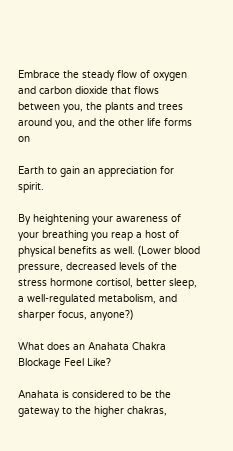Embrace the steady flow of oxygen and carbon dioxide that flows between you, the plants and trees around you, and the other life forms on

Earth to gain an appreciation for spirit.

By heightening your awareness of your breathing you reap a host of physical benefits as well. (Lower blood pressure, decreased levels of the stress hormone cortisol, better sleep, a well-regulated metabolism, and sharper focus, anyone?)

What does an Anahata Chakra Blockage Feel Like?

Anahata is considered to be the gateway to the higher chakras,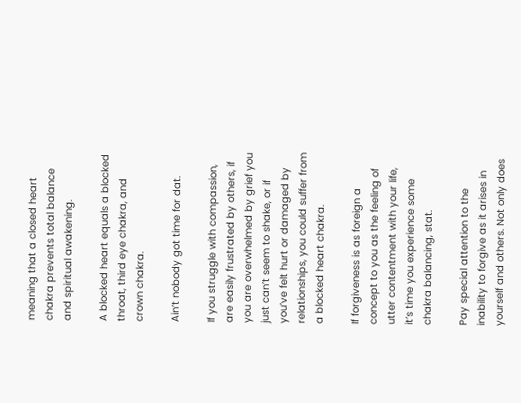meaning that a closed heart chakra prevents total balance and spiritual awakening.

A blocked heart equals a blocked throat, third eye chakra, and crown chakra.

Ain’t nobody got time for dat.

If you struggle with compassion, are easily frustrated by others, if you are overwhelmed by grief you just can’t seem to shake, or if you’ve felt hurt or damaged by relationships, you could suffer from a blocked heart chakra.

If forgiveness is as foreign a concept to you as the feeling of utter contentment with your life, it’s time you experience some chakra balancing, stat.

Pay special attention to the inability to forgive as it arises in yourself and others. Not only does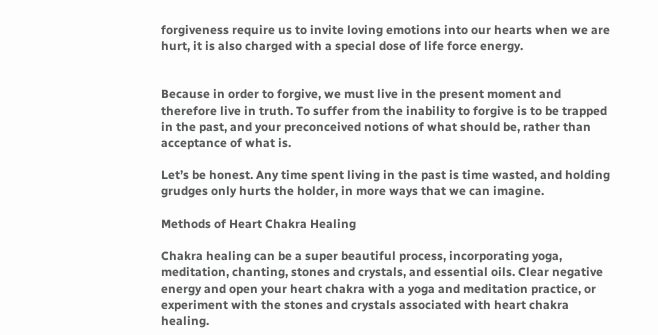forgiveness require us to invite loving emotions into our hearts when we are hurt, it is also charged with a special dose of life force energy.


Because in order to forgive, we must live in the present moment and therefore live in truth. To suffer from the inability to forgive is to be trapped in the past, and your preconceived notions of what should be, rather than acceptance of what is.

Let’s be honest. Any time spent living in the past is time wasted, and holding grudges only hurts the holder, in more ways that we can imagine.

Methods of Heart Chakra Healing

Chakra healing can be a super beautiful process, incorporating yoga, meditation, chanting, stones and crystals, and essential oils. Clear negative energy and open your heart chakra with a yoga and meditation practice, or experiment with the stones and crystals associated with heart chakra healing.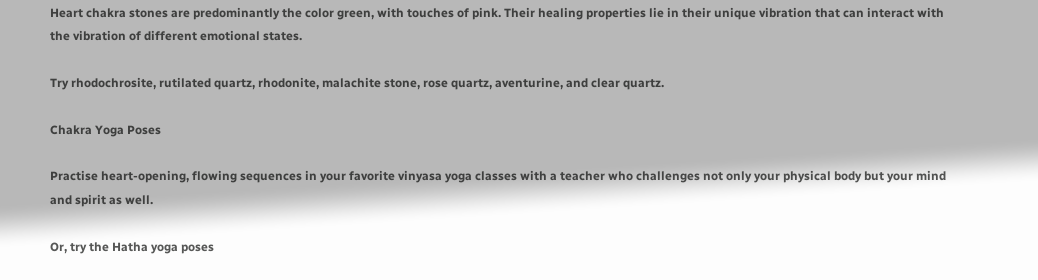Heart chakra stones are predominantly the color green, with touches of pink. Their healing properties lie in their unique vibration that can interact with the vibration of different emotional states.

Try rhodochrosite, rutilated quartz, rhodonite, malachite stone, rose quartz, aventurine, and clear quartz.

Chakra Yoga Poses

Practise heart-opening, flowing sequences in your favorite vinyasa yoga classes with a teacher who challenges not only your physical body but your mind and spirit as well.

Or, try the Hatha yoga poses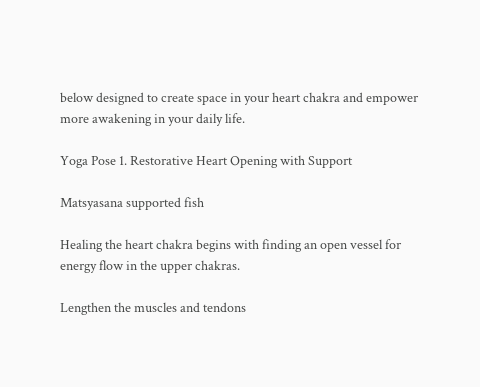below designed to create space in your heart chakra and empower more awakening in your daily life.

Yoga Pose 1. Restorative Heart Opening with Support

Matsyasana supported fish

Healing the heart chakra begins with finding an open vessel for energy flow in the upper chakras.

Lengthen the muscles and tendons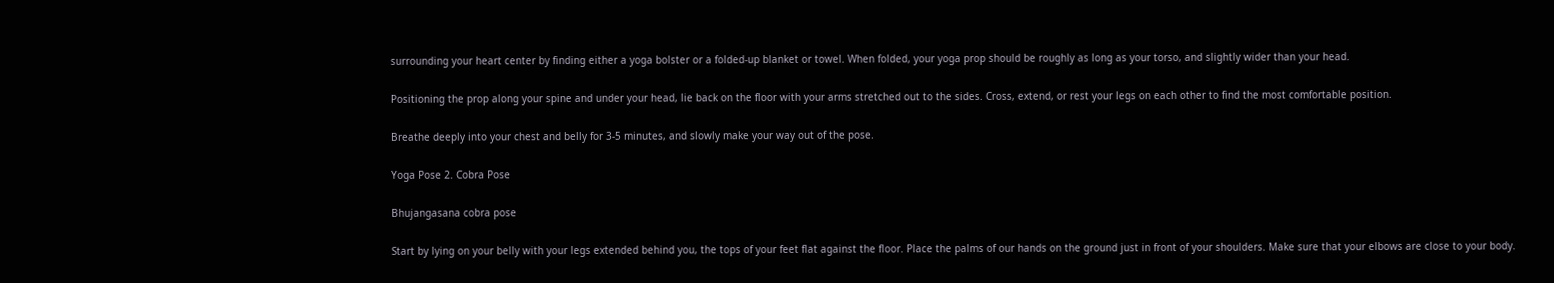surrounding your heart center by finding either a yoga bolster or a folded-up blanket or towel. When folded, your yoga prop should be roughly as long as your torso, and slightly wider than your head.

Positioning the prop along your spine and under your head, lie back on the floor with your arms stretched out to the sides. Cross, extend, or rest your legs on each other to find the most comfortable position.

Breathe deeply into your chest and belly for 3-5 minutes, and slowly make your way out of the pose.

Yoga Pose 2. Cobra Pose

Bhujangasana cobra pose

Start by lying on your belly with your legs extended behind you, the tops of your feet flat against the floor. Place the palms of our hands on the ground just in front of your shoulders. Make sure that your elbows are close to your body.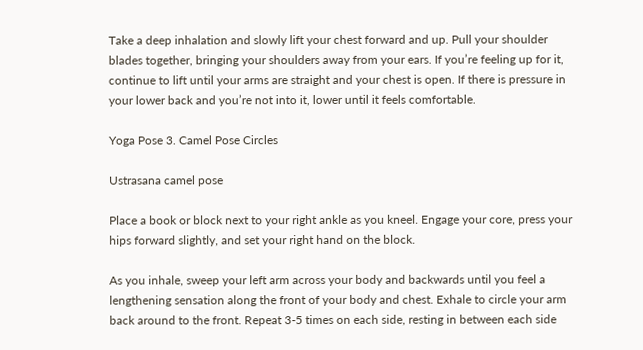Take a deep inhalation and slowly lift your chest forward and up. Pull your shoulder blades together, bringing your shoulders away from your ears. If you’re feeling up for it, continue to lift until your arms are straight and your chest is open. If there is pressure in your lower back and you’re not into it, lower until it feels comfortable.

Yoga Pose 3. Camel Pose Circles

Ustrasana camel pose

Place a book or block next to your right ankle as you kneel. Engage your core, press your hips forward slightly, and set your right hand on the block.

As you inhale, sweep your left arm across your body and backwards until you feel a lengthening sensation along the front of your body and chest. Exhale to circle your arm back around to the front. Repeat 3-5 times on each side, resting in between each side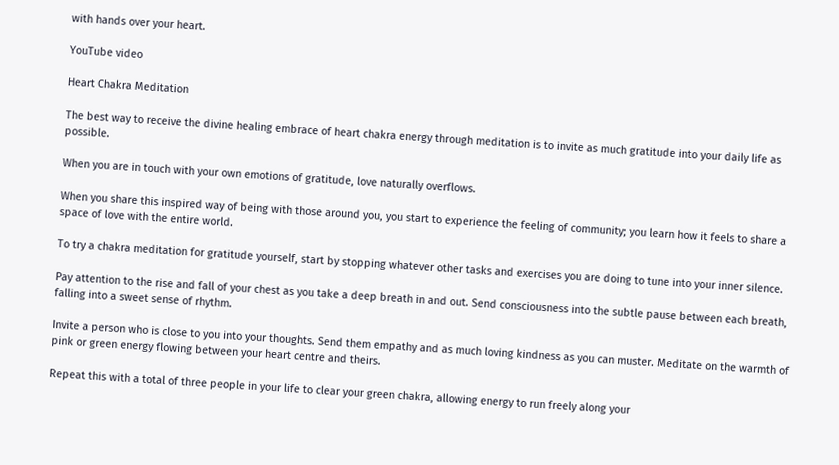with hands over your heart.

YouTube video

Heart Chakra Meditation

The best way to receive the divine healing embrace of heart chakra energy through meditation is to invite as much gratitude into your daily life as possible.

When you are in touch with your own emotions of gratitude, love naturally overflows.

When you share this inspired way of being with those around you, you start to experience the feeling of community; you learn how it feels to share a space of love with the entire world.

To try a chakra meditation for gratitude yourself, start by stopping whatever other tasks and exercises you are doing to tune into your inner silence.

Pay attention to the rise and fall of your chest as you take a deep breath in and out. Send consciousness into the subtle pause between each breath, falling into a sweet sense of rhythm.

Invite a person who is close to you into your thoughts. Send them empathy and as much loving kindness as you can muster. Meditate on the warmth of pink or green energy flowing between your heart centre and theirs.

Repeat this with a total of three people in your life to clear your green chakra, allowing energy to run freely along your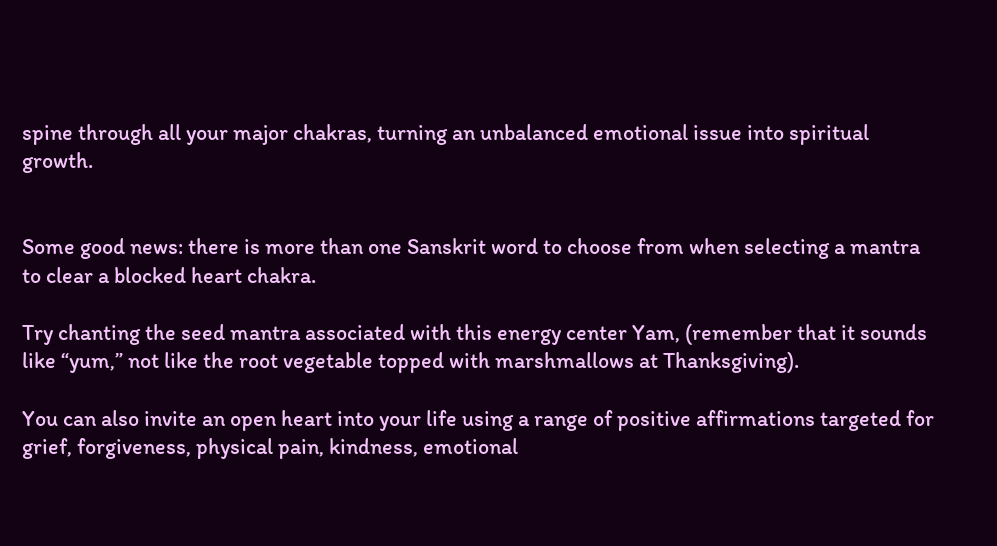spine through all your major chakras, turning an unbalanced emotional issue into spiritual growth.


Some good news: there is more than one Sanskrit word to choose from when selecting a mantra to clear a blocked heart chakra.

Try chanting the seed mantra associated with this energy center Yam, (remember that it sounds like “yum,” not like the root vegetable topped with marshmallows at Thanksgiving).

You can also invite an open heart into your life using a range of positive affirmations targeted for grief, forgiveness, physical pain, kindness, emotional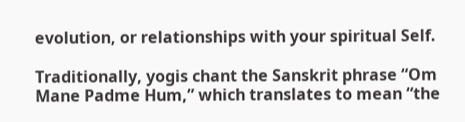evolution, or relationships with your spiritual Self.

Traditionally, yogis chant the Sanskrit phrase “Om Mane Padme Hum,” which translates to mean “the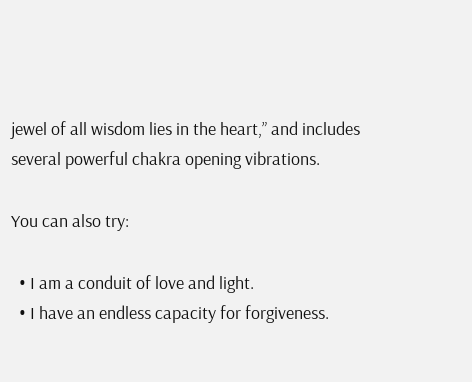jewel of all wisdom lies in the heart,” and includes several powerful chakra opening vibrations.

You can also try:

  • I am a conduit of love and light.
  • I have an endless capacity for forgiveness.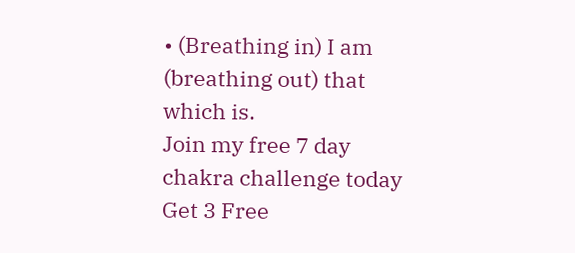• (Breathing in) I am (breathing out) that which is.
Join my free 7 day chakra challenge today
Get 3 Free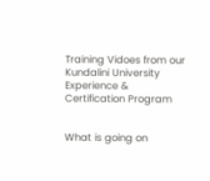Training Vidoes from our Kundalini University Experience & Certification Program


What is going on